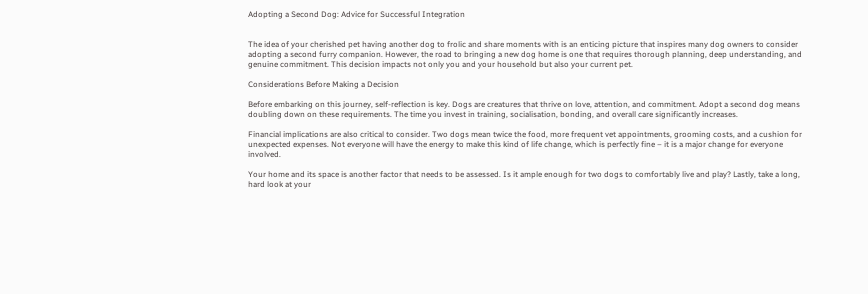Adopting a Second Dog: Advice for Successful Integration


The idea of your cherished pet having another dog to frolic and share moments with is an enticing picture that inspires many dog owners to consider adopting a second furry companion. However, the road to bringing a new dog home is one that requires thorough planning, deep understanding, and genuine commitment. This decision impacts not only you and your household but also your current pet.

Considerations Before Making a Decision

Before embarking on this journey, self-reflection is key. Dogs are creatures that thrive on love, attention, and commitment. Adopt a second dog means doubling down on these requirements. The time you invest in training, socialisation, bonding, and overall care significantly increases.

Financial implications are also critical to consider. Two dogs mean twice the food, more frequent vet appointments, grooming costs, and a cushion for unexpected expenses. Not everyone will have the energy to make this kind of life change, which is perfectly fine – it is a major change for everyone involved.

Your home and its space is another factor that needs to be assessed. Is it ample enough for two dogs to comfortably live and play? Lastly, take a long, hard look at your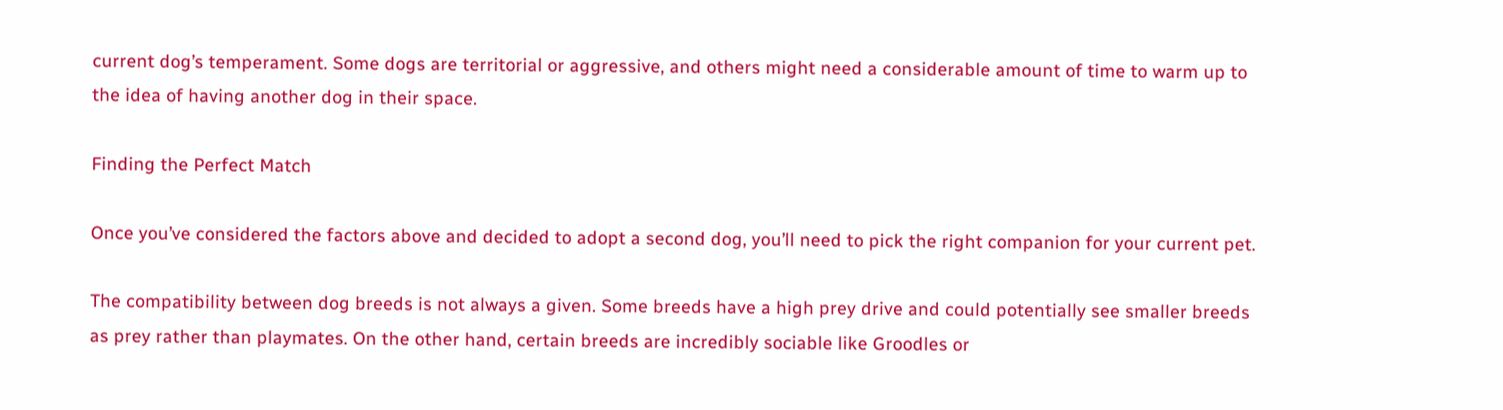current dog’s temperament. Some dogs are territorial or aggressive, and others might need a considerable amount of time to warm up to the idea of having another dog in their space.

Finding the Perfect Match

Once you’ve considered the factors above and decided to adopt a second dog, you’ll need to pick the right companion for your current pet.

The compatibility between dog breeds is not always a given. Some breeds have a high prey drive and could potentially see smaller breeds as prey rather than playmates. On the other hand, certain breeds are incredibly sociable like Groodles or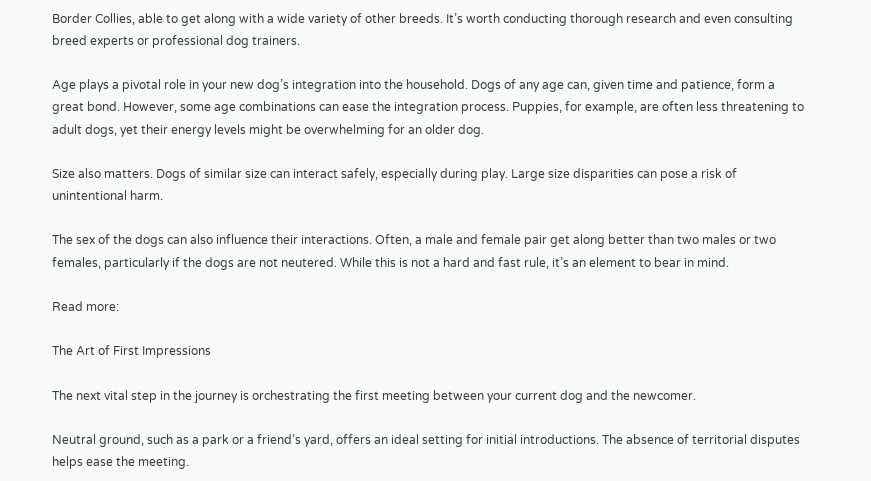Border Collies, able to get along with a wide variety of other breeds. It’s worth conducting thorough research and even consulting breed experts or professional dog trainers.

Age plays a pivotal role in your new dog’s integration into the household. Dogs of any age can, given time and patience, form a great bond. However, some age combinations can ease the integration process. Puppies, for example, are often less threatening to adult dogs, yet their energy levels might be overwhelming for an older dog.

Size also matters. Dogs of similar size can interact safely, especially during play. Large size disparities can pose a risk of unintentional harm.

The sex of the dogs can also influence their interactions. Often, a male and female pair get along better than two males or two females, particularly if the dogs are not neutered. While this is not a hard and fast rule, it’s an element to bear in mind.

Read more:

The Art of First Impressions

The next vital step in the journey is orchestrating the first meeting between your current dog and the newcomer.

Neutral ground, such as a park or a friend’s yard, offers an ideal setting for initial introductions. The absence of territorial disputes helps ease the meeting.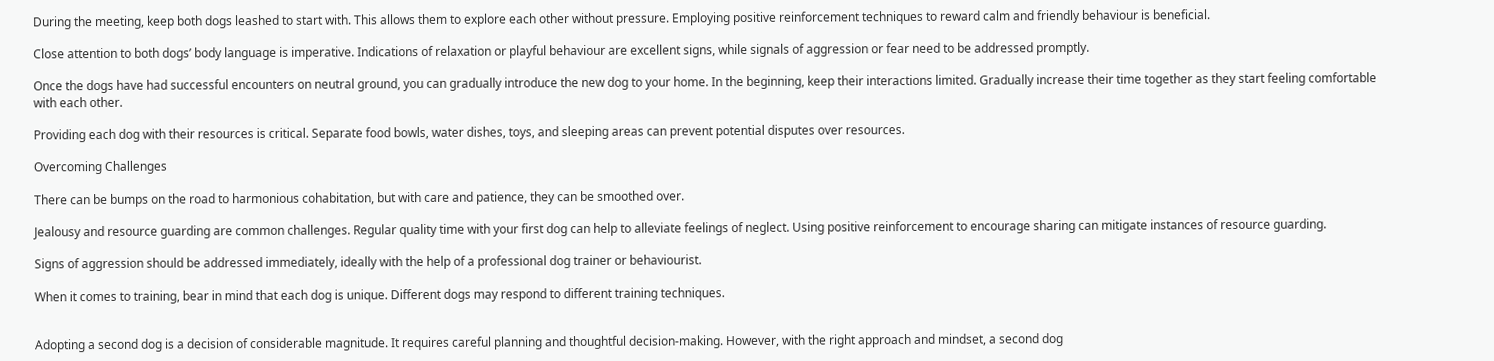During the meeting, keep both dogs leashed to start with. This allows them to explore each other without pressure. Employing positive reinforcement techniques to reward calm and friendly behaviour is beneficial.

Close attention to both dogs’ body language is imperative. Indications of relaxation or playful behaviour are excellent signs, while signals of aggression or fear need to be addressed promptly.

Once the dogs have had successful encounters on neutral ground, you can gradually introduce the new dog to your home. In the beginning, keep their interactions limited. Gradually increase their time together as they start feeling comfortable with each other.

Providing each dog with their resources is critical. Separate food bowls, water dishes, toys, and sleeping areas can prevent potential disputes over resources.

Overcoming Challenges

There can be bumps on the road to harmonious cohabitation, but with care and patience, they can be smoothed over.

Jealousy and resource guarding are common challenges. Regular quality time with your first dog can help to alleviate feelings of neglect. Using positive reinforcement to encourage sharing can mitigate instances of resource guarding.

Signs of aggression should be addressed immediately, ideally with the help of a professional dog trainer or behaviourist.

When it comes to training, bear in mind that each dog is unique. Different dogs may respond to different training techniques.


Adopting a second dog is a decision of considerable magnitude. It requires careful planning and thoughtful decision-making. However, with the right approach and mindset, a second dog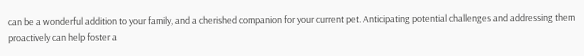can be a wonderful addition to your family, and a cherished companion for your current pet. Anticipating potential challenges and addressing them proactively can help foster a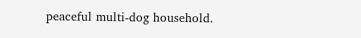peaceful multi-dog household.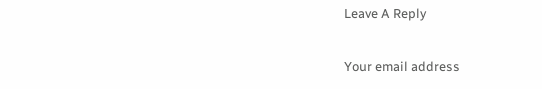Leave A Reply

Your email address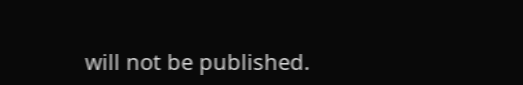will not be published.